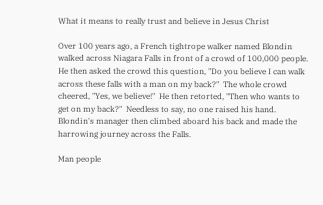What it means to really trust and believe in Jesus Christ

Over 100 years ago, a French tightrope walker named Blondin walked across Niagara Falls in front of a crowd of 100,000 people.  He then asked the crowd this question, "Do you believe I can walk across these falls with a man on my back?"  The whole crowd cheered, "Yes, we believe!"  He then retorted, "Then who wants to get on my back?"  Needless to say, no one raised his hand.  Blondin's manager then climbed aboard his back and made the harrowing journey across the Falls.

Man people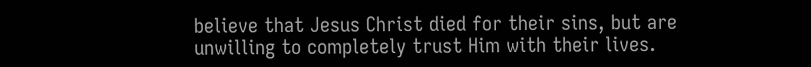believe that Jesus Christ died for their sins, but are unwilling to completely trust Him with their lives.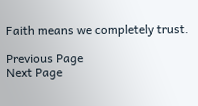Faith means we completely trust.

Previous Page
Next Page